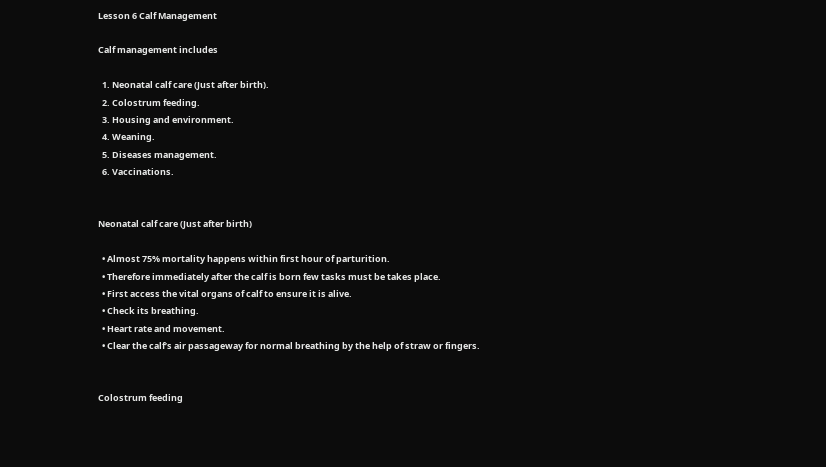Lesson 6 Calf Management

Calf management includes

  1. Neonatal calf care (Just after birth).
  2. Colostrum feeding.
  3. Housing and environment.
  4. Weaning.
  5. Diseases management.
  6. Vaccinations.


Neonatal calf care (Just after birth)

  • Almost 75% mortality happens within first hour of parturition.
  • Therefore immediately after the calf is born few tasks must be takes place.
  • First access the vital organs of calf to ensure it is alive.
  • Check its breathing.
  • Heart rate and movement.
  • Clear the calf’s air passageway for normal breathing by the help of straw or fingers.


Colostrum feeding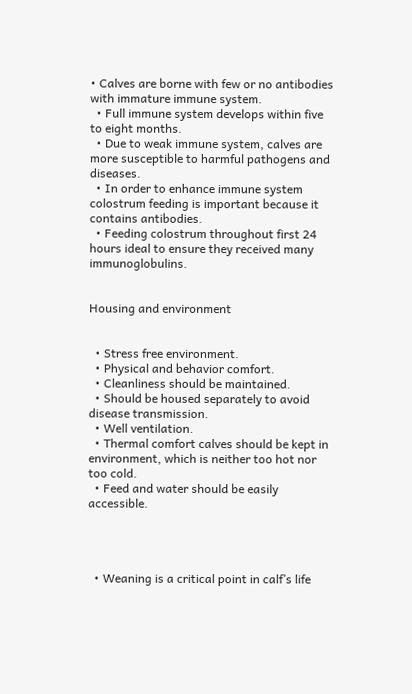• Calves are borne with few or no antibodies with immature immune system.
  • Full immune system develops within five to eight months.
  • Due to weak immune system, calves are more susceptible to harmful pathogens and diseases.
  • In order to enhance immune system colostrum feeding is important because it contains antibodies.
  • Feeding colostrum throughout first 24 hours ideal to ensure they received many immunoglobulins.


Housing and environment


  • Stress free environment.
  • Physical and behavior comfort.
  • Cleanliness should be maintained.
  • Should be housed separately to avoid disease transmission.
  • Well ventilation.
  • Thermal comfort calves should be kept in environment, which is neither too hot nor too cold.
  • Feed and water should be easily accessible.




  • Weaning is a critical point in calf’s life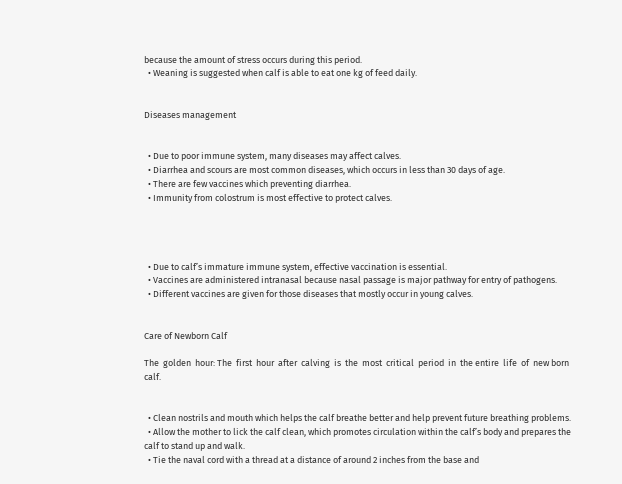because the amount of stress occurs during this period.
  • Weaning is suggested when calf is able to eat one kg of feed daily.


Diseases management


  • Due to poor immune system, many diseases may affect calves.
  • Diarrhea and scours are most common diseases, which occurs in less than 30 days of age.
  • There are few vaccines which preventing diarrhea.
  • Immunity from colostrum is most effective to protect calves.




  • Due to calf’s immature immune system, effective vaccination is essential.
  • Vaccines are administered intranasal because nasal passage is major pathway for entry of pathogens.
  • Different vaccines are given for those diseases that mostly occur in young calves.


Care of Newborn Calf

The  golden  hour: The  first  hour  after  calving  is  the  most  critical  period  in  the entire  life  of  new born calf.


  • Clean nostrils and mouth which helps the calf breathe better and help prevent future breathing problems.
  • Allow the mother to lick the calf clean, which promotes circulation within the calf’s body and prepares the calf to stand up and walk.
  • Tie the naval cord with a thread at a distance of around 2 inches from the base and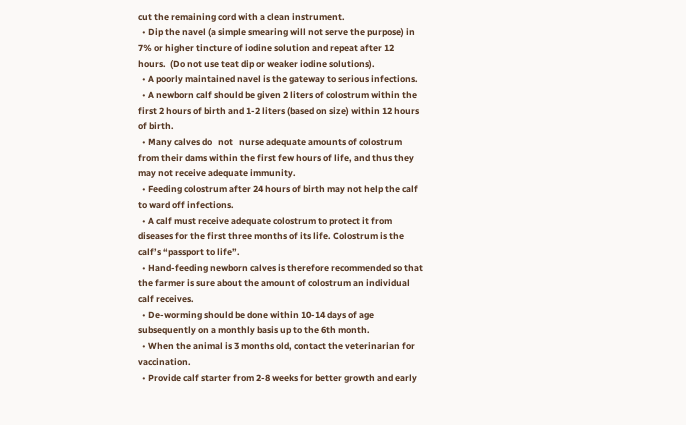cut the remaining cord with a clean instrument.
  • Dip the navel (a simple smearing will not serve the purpose) in 7% or higher tincture of iodine solution and repeat after 12 hours.  (Do not use teat dip or weaker iodine solutions).
  • A poorly maintained navel is the gateway to serious infections.
  • A newborn calf should be given 2 liters of colostrum within the first 2 hours of birth and 1-2 liters (based on size) within 12 hours of birth.
  • Many calves do   not   nurse adequate amounts of colostrum from their dams within the first few hours of life, and thus they may not receive adequate immunity.
  • Feeding colostrum after 24 hours of birth may not help the calf to ward off infections.
  • A calf must receive adequate colostrum to protect it from diseases for the first three months of its life. Colostrum is the calf’s “passport to life”.
  • Hand-feeding newborn calves is therefore recommended so that the farmer is sure about the amount of colostrum an individual calf receives.
  • De-worming should be done within 10-14 days of age subsequently on a monthly basis up to the 6th month.
  • When the animal is 3 months old, contact the veterinarian for vaccination.
  • Provide calf starter from 2-8 weeks for better growth and early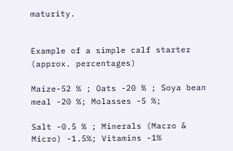maturity.


Example of a simple calf starter (approx. percentages)

Maize-52 % ; Oats -20 % ; Soya bean meal -20 %; Molasses -5 %;

Salt -0.5 % ; Minerals (Macro & Micro) -1.5%; Vitamins -1%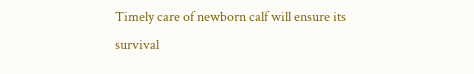Timely care of newborn calf will ensure its survival